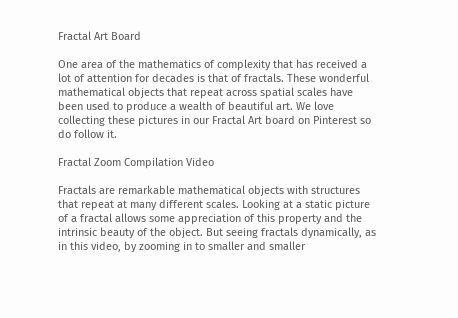Fractal Art Board

One area of the mathematics of complexity that has received a lot of attention for decades is that of fractals. These wonderful mathematical objects that repeat across spatial scales have been used to produce a wealth of beautiful art. We love collecting these pictures in our Fractal Art board on Pinterest so do follow it.

Fractal Zoom Compilation Video

Fractals are remarkable mathematical objects with structures that repeat at many different scales. Looking at a static picture of a fractal allows some appreciation of this property and the intrinsic beauty of the object. But seeing fractals dynamically, as in this video, by zooming in to smaller and smaller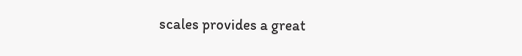scales provides a great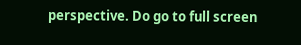perspective. Do go to full screen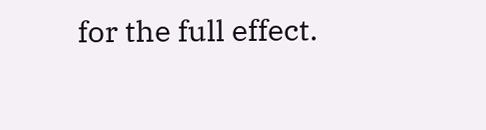for the full effect.